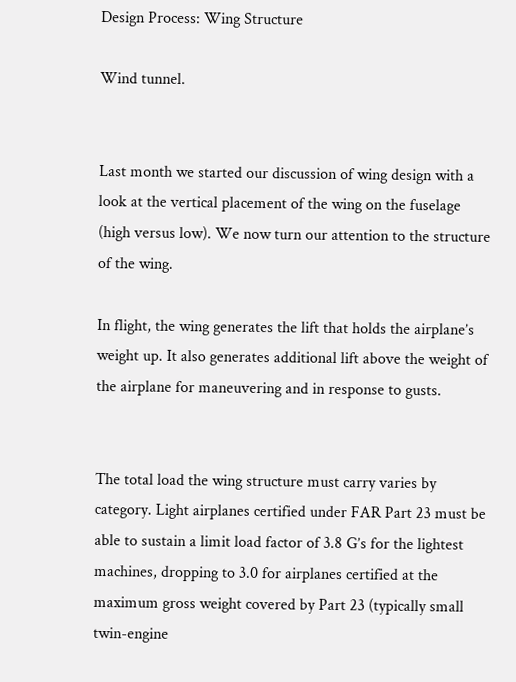Design Process: Wing Structure

Wind tunnel.


Last month we started our discussion of wing design with a look at the vertical placement of the wing on the fuselage (high versus low). We now turn our attention to the structure of the wing.

In flight, the wing generates the lift that holds the airplane’s weight up. It also generates additional lift above the weight of the airplane for maneuvering and in response to gusts.


The total load the wing structure must carry varies by category. Light airplanes certified under FAR Part 23 must be able to sustain a limit load factor of 3.8 G’s for the lightest machines, dropping to 3.0 for airplanes certified at the maximum gross weight covered by Part 23 (typically small twin-engine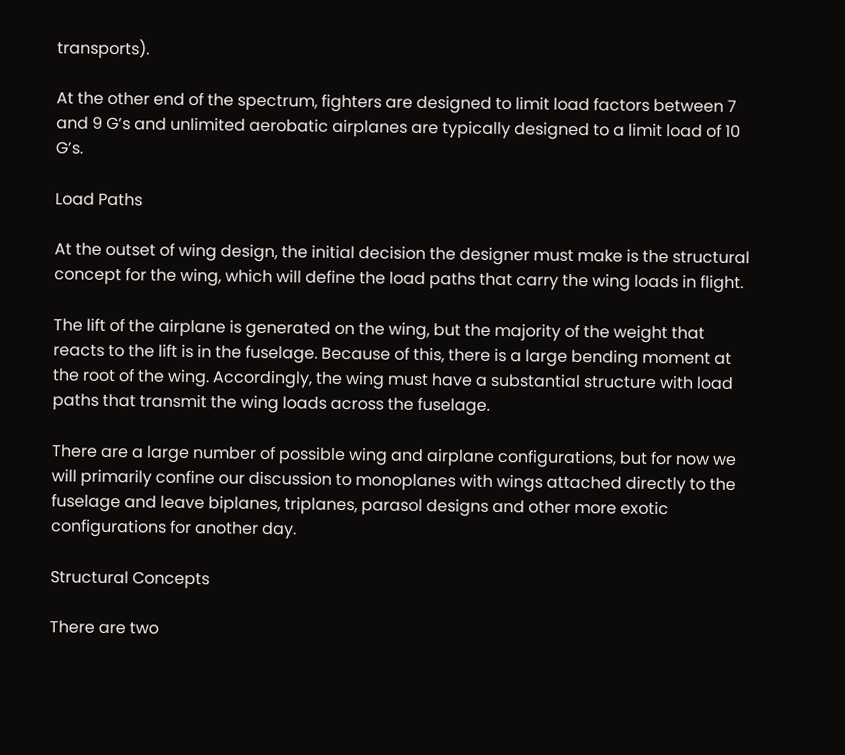transports).

At the other end of the spectrum, fighters are designed to limit load factors between 7 and 9 G’s and unlimited aerobatic airplanes are typically designed to a limit load of 10 G’s.

Load Paths

At the outset of wing design, the initial decision the designer must make is the structural concept for the wing, which will define the load paths that carry the wing loads in flight.

The lift of the airplane is generated on the wing, but the majority of the weight that reacts to the lift is in the fuselage. Because of this, there is a large bending moment at the root of the wing. Accordingly, the wing must have a substantial structure with load paths that transmit the wing loads across the fuselage.

There are a large number of possible wing and airplane configurations, but for now we will primarily confine our discussion to monoplanes with wings attached directly to the fuselage and leave biplanes, triplanes, parasol designs and other more exotic configurations for another day.

Structural Concepts

There are two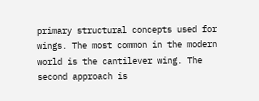primary structural concepts used for wings. The most common in the modern world is the cantilever wing. The second approach is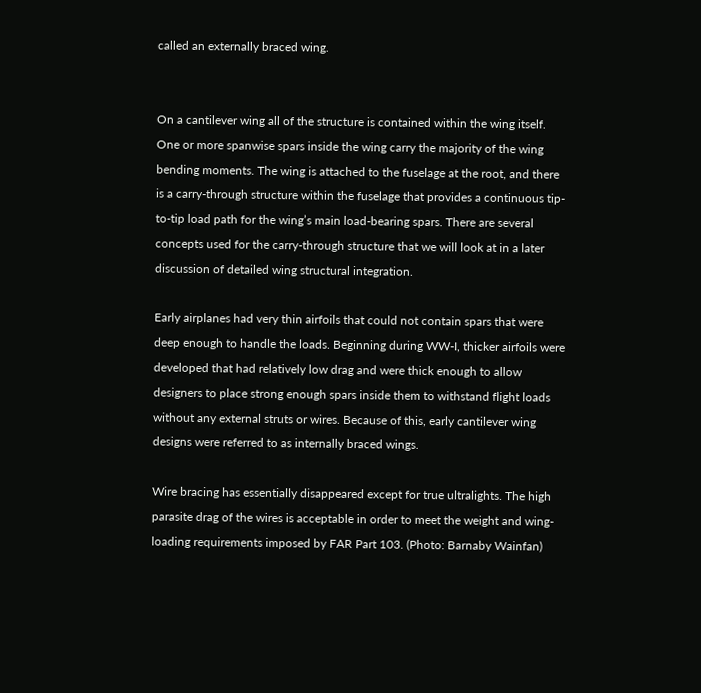called an externally braced wing.


On a cantilever wing all of the structure is contained within the wing itself. One or more spanwise spars inside the wing carry the majority of the wing bending moments. The wing is attached to the fuselage at the root, and there is a carry-through structure within the fuselage that provides a continuous tip-to-tip load path for the wing’s main load-bearing spars. There are several concepts used for the carry-through structure that we will look at in a later discussion of detailed wing structural integration.

Early airplanes had very thin airfoils that could not contain spars that were deep enough to handle the loads. Beginning during WW-I, thicker airfoils were developed that had relatively low drag and were thick enough to allow designers to place strong enough spars inside them to withstand flight loads without any external struts or wires. Because of this, early cantilever wing designs were referred to as internally braced wings.

Wire bracing has essentially disappeared except for true ultralights. The high parasite drag of the wires is acceptable in order to meet the weight and wing-loading requirements imposed by FAR Part 103. (Photo: Barnaby Wainfan)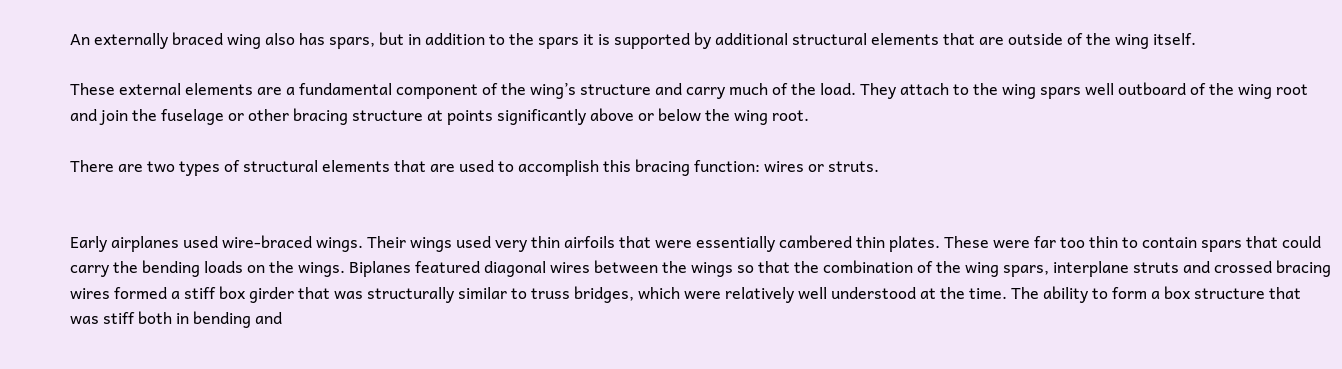An externally braced wing also has spars, but in addition to the spars it is supported by additional structural elements that are outside of the wing itself.

These external elements are a fundamental component of the wing’s structure and carry much of the load. They attach to the wing spars well outboard of the wing root and join the fuselage or other bracing structure at points significantly above or below the wing root.

There are two types of structural elements that are used to accomplish this bracing function: wires or struts.


Early airplanes used wire-braced wings. Their wings used very thin airfoils that were essentially cambered thin plates. These were far too thin to contain spars that could carry the bending loads on the wings. Biplanes featured diagonal wires between the wings so that the combination of the wing spars, interplane struts and crossed bracing wires formed a stiff box girder that was structurally similar to truss bridges, which were relatively well understood at the time. The ability to form a box structure that was stiff both in bending and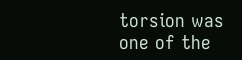torsion was one of the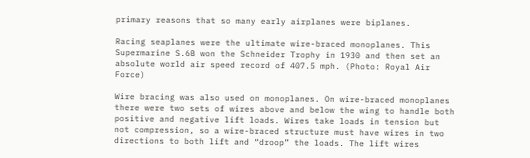primary reasons that so many early airplanes were biplanes.

Racing seaplanes were the ultimate wire-braced monoplanes. This Supermarine S.6B won the Schneider Trophy in 1930 and then set an absolute world air speed record of 407.5 mph. (Photo: Royal Air Force)

Wire bracing was also used on monoplanes. On wire-braced monoplanes there were two sets of wires above and below the wing to handle both positive and negative lift loads. Wires take loads in tension but not compression, so a wire-braced structure must have wires in two directions to both lift and “droop” the loads. The lift wires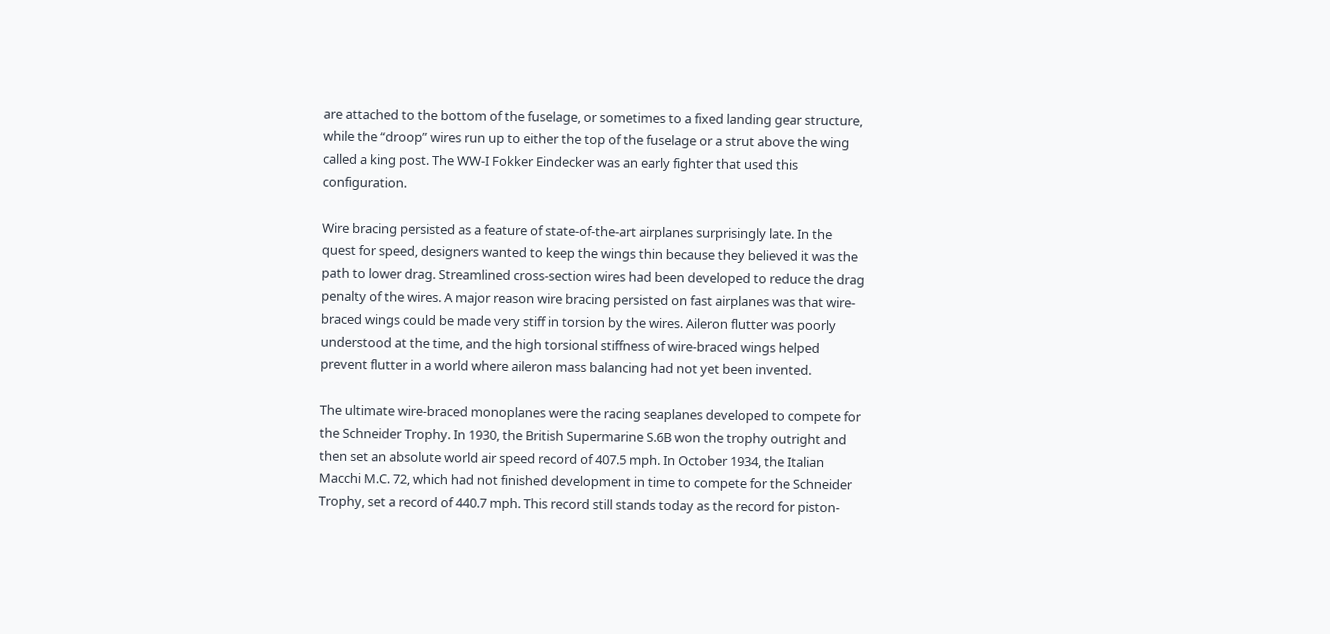are attached to the bottom of the fuselage, or sometimes to a fixed landing gear structure, while the “droop” wires run up to either the top of the fuselage or a strut above the wing called a king post. The WW-I Fokker Eindecker was an early fighter that used this configuration.

Wire bracing persisted as a feature of state-of-the-art airplanes surprisingly late. In the quest for speed, designers wanted to keep the wings thin because they believed it was the path to lower drag. Streamlined cross-section wires had been developed to reduce the drag penalty of the wires. A major reason wire bracing persisted on fast airplanes was that wire-braced wings could be made very stiff in torsion by the wires. Aileron flutter was poorly understood at the time, and the high torsional stiffness of wire-braced wings helped prevent flutter in a world where aileron mass balancing had not yet been invented.

The ultimate wire-braced monoplanes were the racing seaplanes developed to compete for the Schneider Trophy. In 1930, the British Supermarine S.6B won the trophy outright and then set an absolute world air speed record of 407.5 mph. In October 1934, the Italian Macchi M.C. 72, which had not finished development in time to compete for the Schneider Trophy, set a record of 440.7 mph. This record still stands today as the record for piston-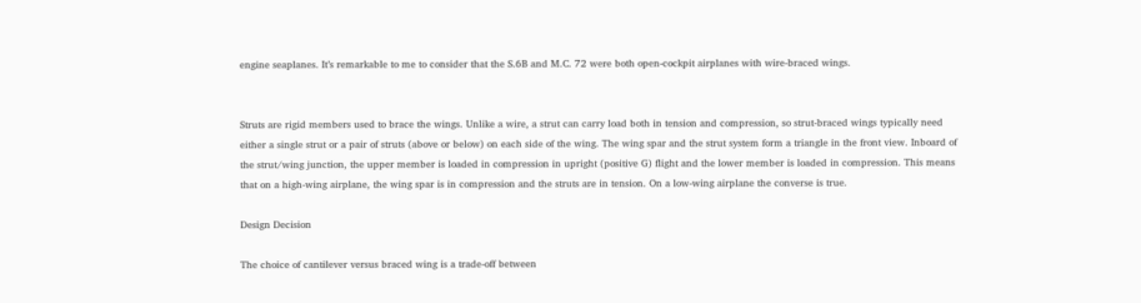engine seaplanes. It’s remarkable to me to consider that the S.6B and M.C. 72 were both open-cockpit airplanes with wire-braced wings.


Struts are rigid members used to brace the wings. Unlike a wire, a strut can carry load both in tension and compression, so strut-braced wings typically need either a single strut or a pair of struts (above or below) on each side of the wing. The wing spar and the strut system form a triangle in the front view. Inboard of the strut/wing junction, the upper member is loaded in compression in upright (positive G) flight and the lower member is loaded in compression. This means that on a high-wing airplane, the wing spar is in compression and the struts are in tension. On a low-wing airplane the converse is true.

Design Decision

The choice of cantilever versus braced wing is a trade-off between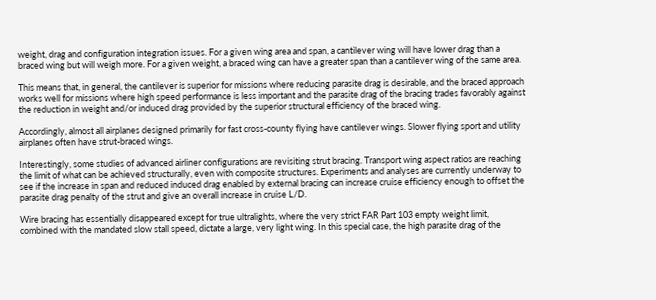weight, drag and configuration integration issues. For a given wing area and span, a cantilever wing will have lower drag than a braced wing but will weigh more. For a given weight, a braced wing can have a greater span than a cantilever wing of the same area.

This means that, in general, the cantilever is superior for missions where reducing parasite drag is desirable, and the braced approach works well for missions where high speed performance is less important and the parasite drag of the bracing trades favorably against the reduction in weight and/or induced drag provided by the superior structural efficiency of the braced wing.

Accordingly, almost all airplanes designed primarily for fast cross-county flying have cantilever wings. Slower flying sport and utility airplanes often have strut-braced wings.

Interestingly, some studies of advanced airliner configurations are revisiting strut bracing. Transport wing aspect ratios are reaching the limit of what can be achieved structurally, even with composite structures. Experiments and analyses are currently underway to see if the increase in span and reduced induced drag enabled by external bracing can increase cruise efficiency enough to offset the parasite drag penalty of the strut and give an overall increase in cruise L/D.

Wire bracing has essentially disappeared except for true ultralights, where the very strict FAR Part 103 empty weight limit, combined with the mandated slow stall speed, dictate a large, very light wing. In this special case, the high parasite drag of the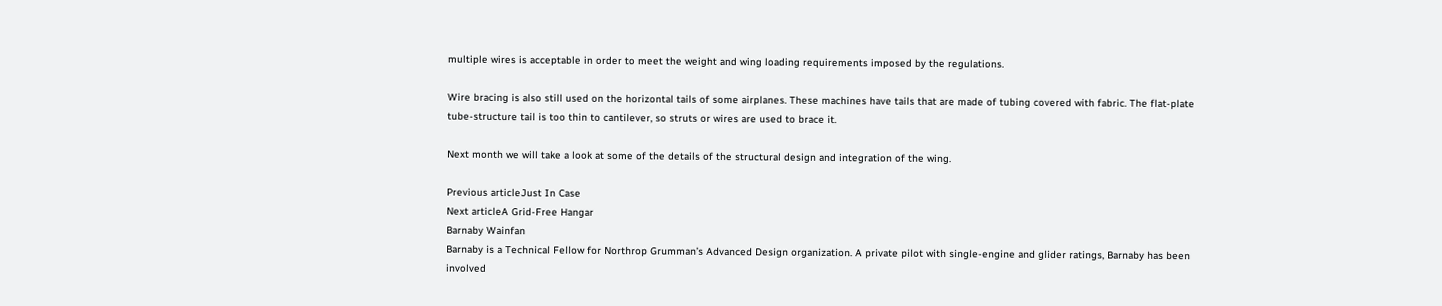multiple wires is acceptable in order to meet the weight and wing loading requirements imposed by the regulations.

Wire bracing is also still used on the horizontal tails of some airplanes. These machines have tails that are made of tubing covered with fabric. The flat-plate tube-structure tail is too thin to cantilever, so struts or wires are used to brace it.

Next month we will take a look at some of the details of the structural design and integration of the wing.

Previous articleJust In Case
Next articleA Grid-Free Hangar
Barnaby Wainfan
Barnaby is a Technical Fellow for Northrop Grumman’s Advanced Design organization. A private pilot with single-engine and glider ratings, Barnaby has been involved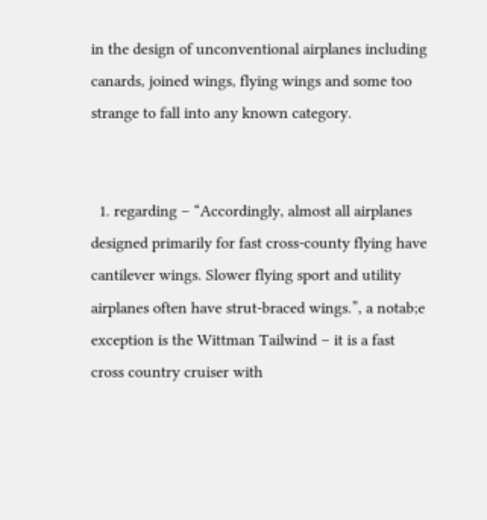in the design of unconventional airplanes including canards, joined wings, flying wings and some too strange to fall into any known category.


  1. regarding – “Accordingly, almost all airplanes designed primarily for fast cross-county flying have cantilever wings. Slower flying sport and utility airplanes often have strut-braced wings.”, a notab;e exception is the Wittman Tailwind – it is a fast cross country cruiser with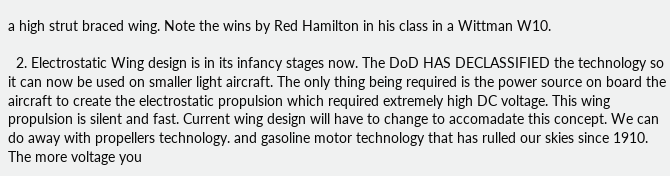a high strut braced wing. Note the wins by Red Hamilton in his class in a Wittman W10.

  2. Electrostatic Wing design is in its infancy stages now. The DoD HAS DECLASSIFIED the technology so it can now be used on smaller light aircraft. The only thing being required is the power source on board the aircraft to create the electrostatic propulsion which required extremely high DC voltage. This wing propulsion is silent and fast. Current wing design will have to change to accomadate this concept. We can do away with propellers technology. and gasoline motor technology that has rulled our skies since 1910. The more voltage you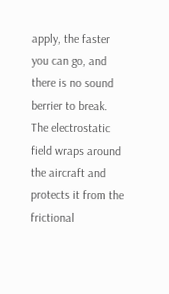apply, the faster you can go, and there is no sound berrier to break. The electrostatic field wraps around the aircraft and protects it from the frictional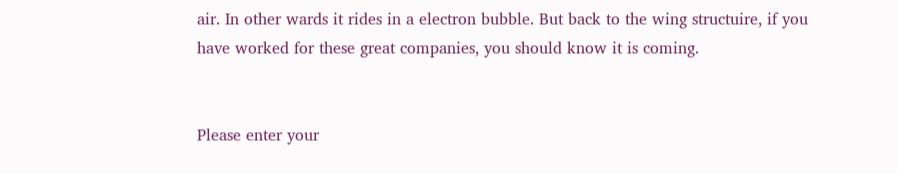air. In other wards it rides in a electron bubble. But back to the wing structuire, if you have worked for these great companies, you should know it is coming.


Please enter your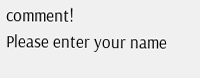comment!
Please enter your name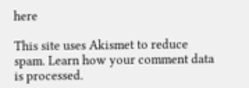here

This site uses Akismet to reduce spam. Learn how your comment data is processed.